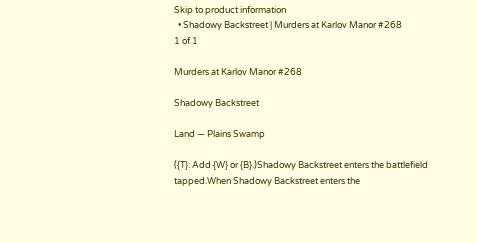Skip to product information
  • Shadowy Backstreet | Murders at Karlov Manor #268
1 of 1

Murders at Karlov Manor #268

Shadowy Backstreet

Land — Plains Swamp

({T}: Add {W} or {B}.)Shadowy Backstreet enters the battlefield tapped.When Shadowy Backstreet enters the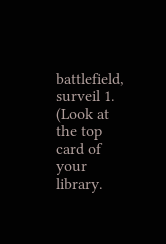battlefield, surveil 1. (Look at the top card of your library.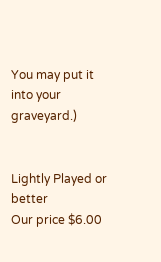You may put it into your graveyard.)


Lightly Played or better
Our price $6.00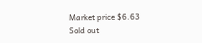Market price $6.63
Sold out